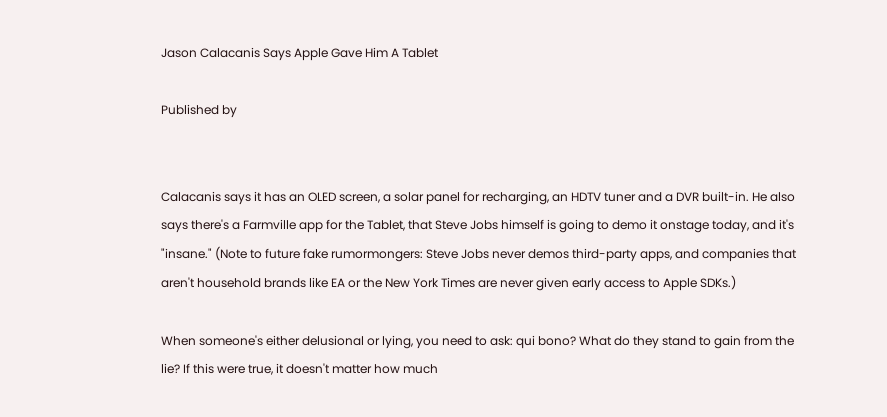Jason Calacanis Says Apple Gave Him A Tablet

Published by


Calacanis says it has an OLED screen, a solar panel for recharging, an HDTV tuner and a DVR built-in. He also says there's a Farmville app for the Tablet, that Steve Jobs himself is going to demo it onstage today, and it's "insane." (Note to future fake rumormongers: Steve Jobs never demos third-party apps, and companies that aren't household brands like EA or the New York Times are never given early access to Apple SDKs.)

When someone's either delusional or lying, you need to ask: qui bono? What do they stand to gain from the lie? If this were true, it doesn't matter how much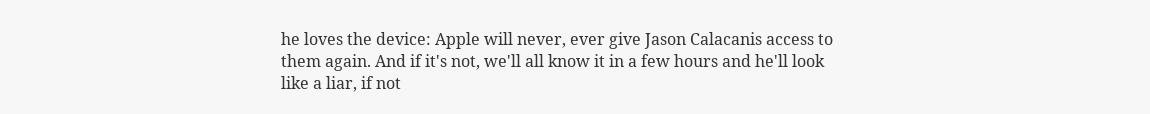he loves the device: Apple will never, ever give Jason Calacanis access to them again. And if it's not, we'll all know it in a few hours and he'll look like a liar, if not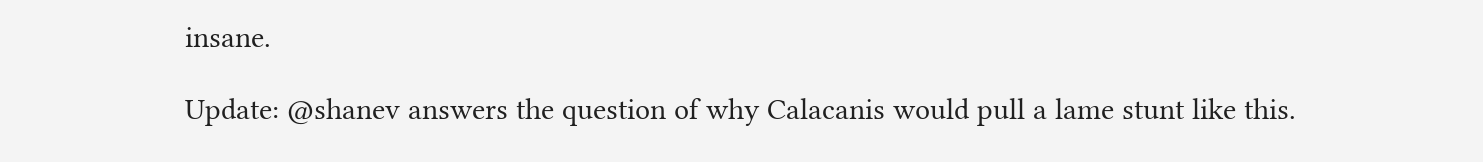insane.

Update: @shanev answers the question of why Calacanis would pull a lame stunt like this.